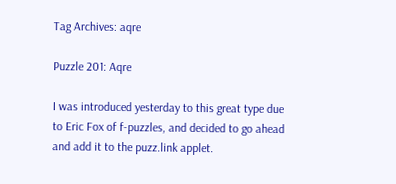Tag Archives: aqre

Puzzle 201: Aqre

I was introduced yesterday to this great type due to Eric Fox of f-puzzles, and decided to go ahead and add it to the puzz.link applet.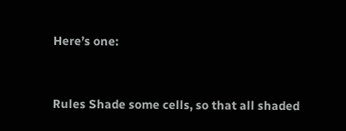Here’s one:


Rules Shade some cells, so that all shaded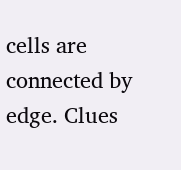cells are connected by edge. Clues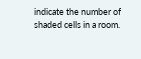indicate the number of shaded cells in a room.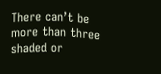There can’t be more than three shaded or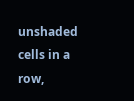unshaded cells in a row,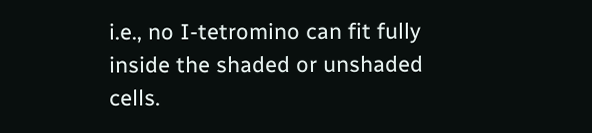i.e., no I-tetromino can fit fully inside the shaded or unshaded cells.